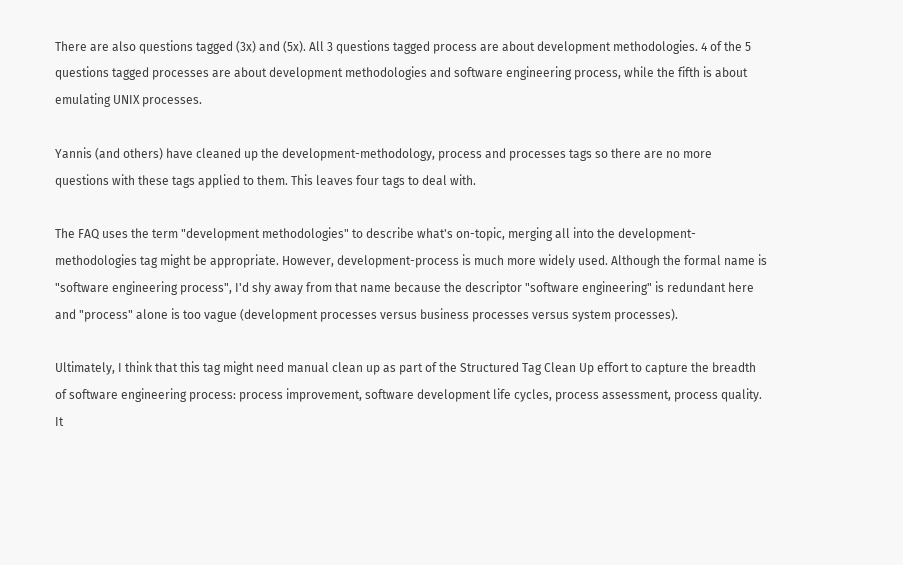There are also questions tagged (3x) and (5x). All 3 questions tagged process are about development methodologies. 4 of the 5 questions tagged processes are about development methodologies and software engineering process, while the fifth is about emulating UNIX processes.

Yannis (and others) have cleaned up the development-methodology, process and processes tags so there are no more questions with these tags applied to them. This leaves four tags to deal with.

The FAQ uses the term "development methodologies" to describe what's on-topic, merging all into the development-methodologies tag might be appropriate. However, development-process is much more widely used. Although the formal name is "software engineering process", I'd shy away from that name because the descriptor "software engineering" is redundant here and "process" alone is too vague (development processes versus business processes versus system processes).

Ultimately, I think that this tag might need manual clean up as part of the Structured Tag Clean Up effort to capture the breadth of software engineering process: process improvement, software development life cycles, process assessment, process quality. It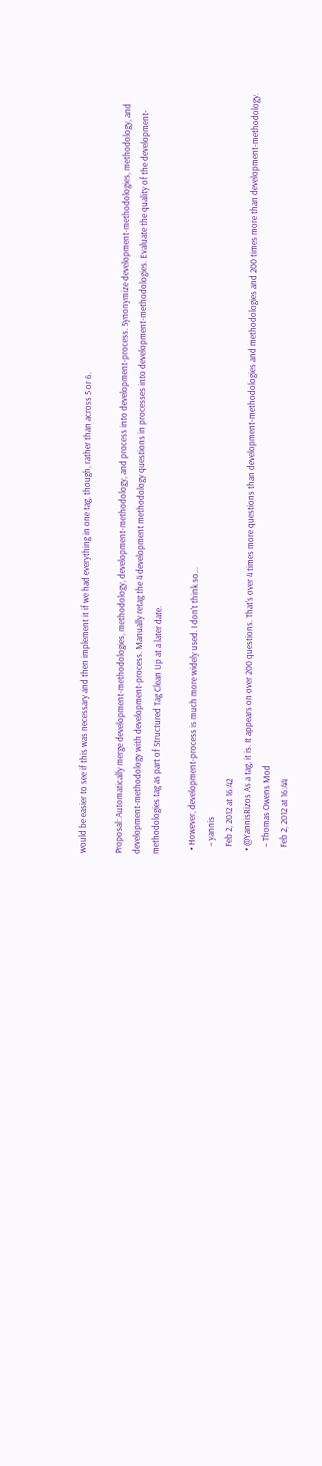would be easier to see if this was necessary and then implement it if we had everything in one tag, though, rather than across 5 or 6.

Proposal: Automatically merge development-methodologies, methodology, development-methodology, and process into development-process. Synonymize development-methodologies, methodology, and development-methodology with development-process. Manually retag the 4 development methodology questions in processes into development-methodologies. Evaluate the quality of the development-methodologies tag as part of Structured Tag Clean Up at a later date.

  • However, development-process is much more widely used. I don't think so...
    – yannis
    Feb 2, 2012 at 16:42
  • @YannisRizos As a tag, it is. It appears on over 200 questions. That's over 4 times more questions than development-methodologies and methodologies and 200 times more than development-methodology.
    – Thomas Owens Mod
    Feb 2, 2012 at 16:44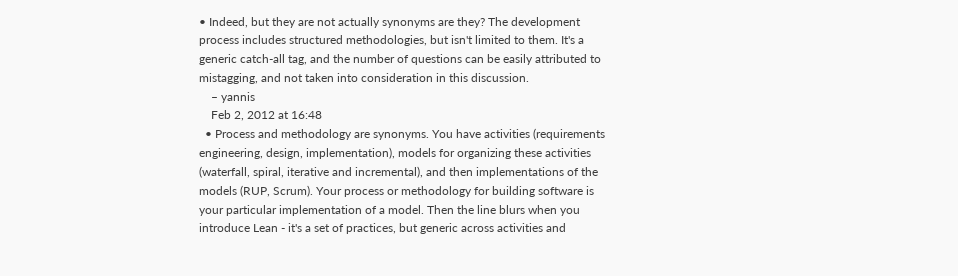• Indeed, but they are not actually synonyms are they? The development process includes structured methodologies, but isn't limited to them. It's a generic catch-all tag, and the number of questions can be easily attributed to mistagging, and not taken into consideration in this discussion.
    – yannis
    Feb 2, 2012 at 16:48
  • Process and methodology are synonyms. You have activities (requirements engineering, design, implementation), models for organizing these activities (waterfall, spiral, iterative and incremental), and then implementations of the models (RUP, Scrum). Your process or methodology for building software is your particular implementation of a model. Then the line blurs when you introduce Lean - it's a set of practices, but generic across activities and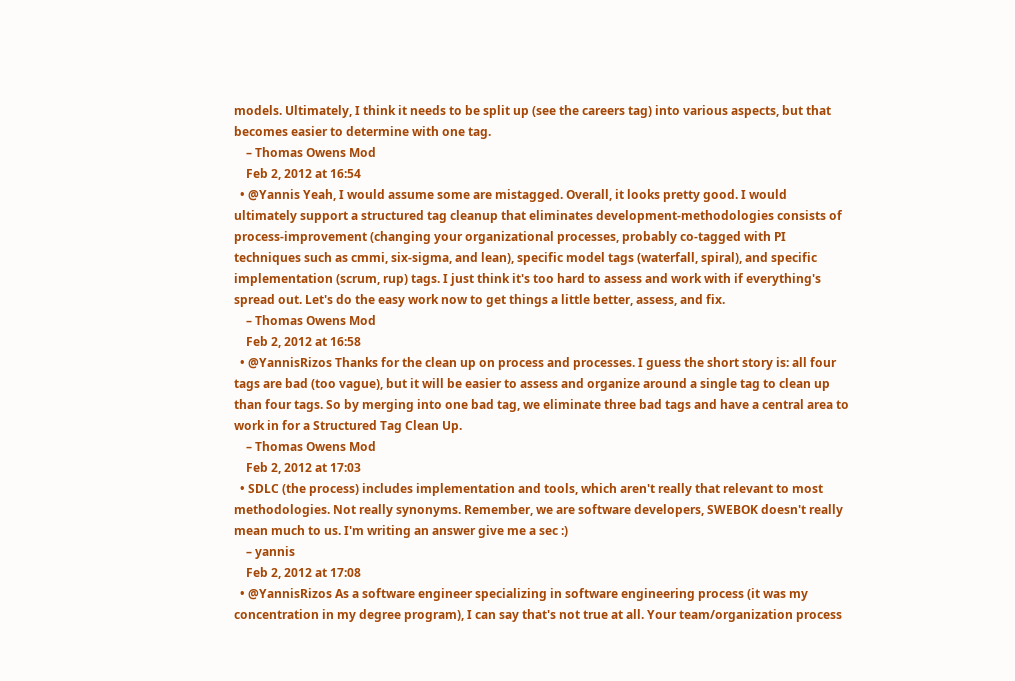models. Ultimately, I think it needs to be split up (see the careers tag) into various aspects, but that becomes easier to determine with one tag.
    – Thomas Owens Mod
    Feb 2, 2012 at 16:54
  • @Yannis Yeah, I would assume some are mistagged. Overall, it looks pretty good. I would ultimately support a structured tag cleanup that eliminates development-methodologies consists of process-improvement (changing your organizational processes, probably co-tagged with PI techniques such as cmmi, six-sigma, and lean), specific model tags (waterfall, spiral), and specific implementation (scrum, rup) tags. I just think it's too hard to assess and work with if everything's spread out. Let's do the easy work now to get things a little better, assess, and fix.
    – Thomas Owens Mod
    Feb 2, 2012 at 16:58
  • @YannisRizos Thanks for the clean up on process and processes. I guess the short story is: all four tags are bad (too vague), but it will be easier to assess and organize around a single tag to clean up than four tags. So by merging into one bad tag, we eliminate three bad tags and have a central area to work in for a Structured Tag Clean Up.
    – Thomas Owens Mod
    Feb 2, 2012 at 17:03
  • SDLC (the process) includes implementation and tools, which aren't really that relevant to most methodologies. Not really synonyms. Remember, we are software developers, SWEBOK doesn't really mean much to us. I'm writing an answer give me a sec :)
    – yannis
    Feb 2, 2012 at 17:08
  • @YannisRizos As a software engineer specializing in software engineering process (it was my concentration in my degree program), I can say that's not true at all. Your team/organization process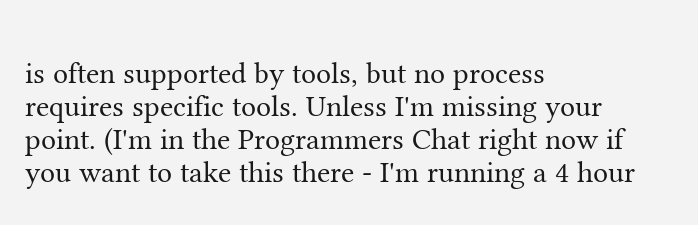is often supported by tools, but no process requires specific tools. Unless I'm missing your point. (I'm in the Programmers Chat right now if you want to take this there - I'm running a 4 hour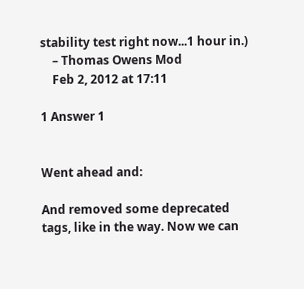stability test right now...1 hour in.)
    – Thomas Owens Mod
    Feb 2, 2012 at 17:11

1 Answer 1


Went ahead and:

And removed some deprecated tags, like in the way. Now we can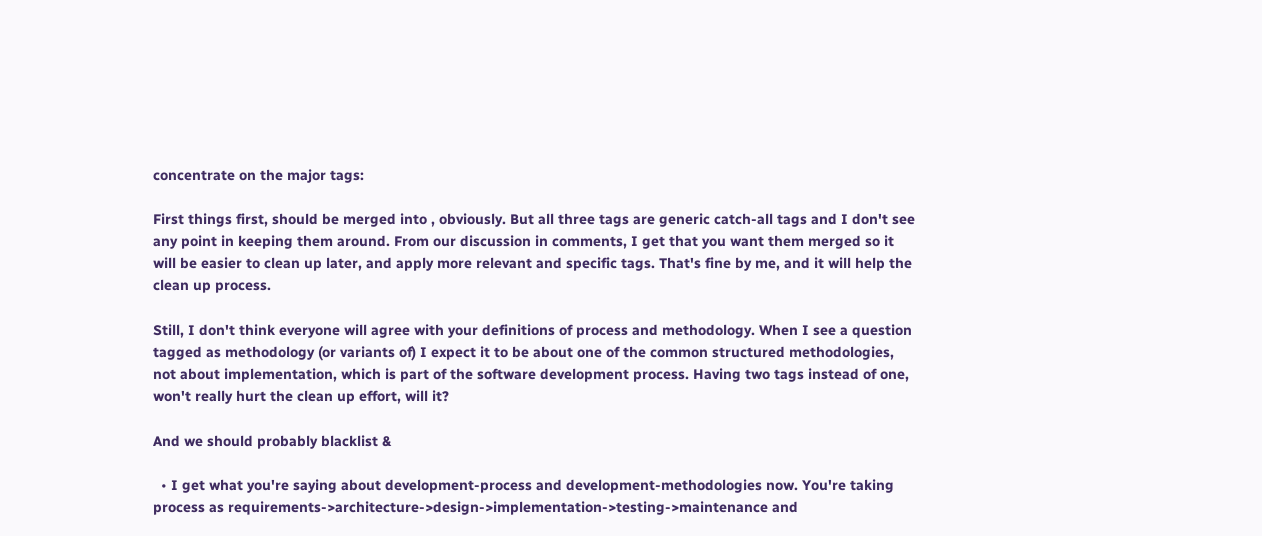concentrate on the major tags:

First things first, should be merged into , obviously. But all three tags are generic catch-all tags and I don't see any point in keeping them around. From our discussion in comments, I get that you want them merged so it will be easier to clean up later, and apply more relevant and specific tags. That's fine by me, and it will help the clean up process.

Still, I don't think everyone will agree with your definitions of process and methodology. When I see a question tagged as methodology (or variants of) I expect it to be about one of the common structured methodologies, not about implementation, which is part of the software development process. Having two tags instead of one, won't really hurt the clean up effort, will it?

And we should probably blacklist &

  • I get what you're saying about development-process and development-methodologies now. You're taking process as requirements->architecture->design->implementation->testing->maintenance and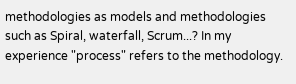methodologies as models and methodologies such as Spiral, waterfall, Scrum...? In my experience "process" refers to the methodology.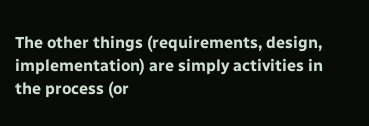The other things (requirements, design, implementation) are simply activities in the process (or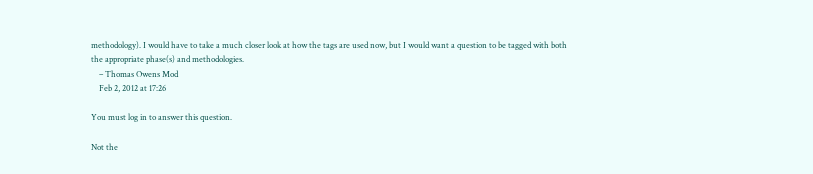methodology). I would have to take a much closer look at how the tags are used now, but I would want a question to be tagged with both the appropriate phase(s) and methodologies.
    – Thomas Owens Mod
    Feb 2, 2012 at 17:26

You must log in to answer this question.

Not the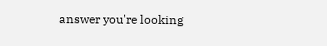answer you're looking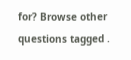for? Browse other questions tagged .